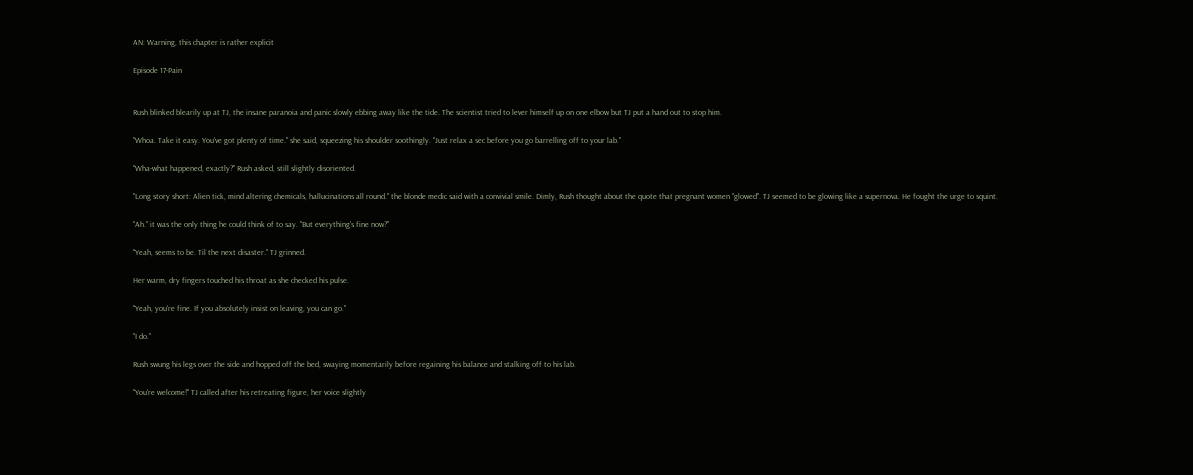AN: Warning, this chapter is rather explicit

Episode 17-Pain


Rush blinked blearily up at TJ, the insane paranoia and panic slowly ebbing away like the tide. The scientist tried to lever himself up on one elbow but TJ put a hand out to stop him.

"Whoa. Take it easy. You've got plenty of time." she said, squeezing his shoulder soothingly. "Just relax a sec before you go barrelling off to your lab."

"Wha-what happened, exactly?" Rush asked, still slightly disoriented.

"Long story short: Alien tick, mind altering chemicals, hallucinations all round." the blonde medic said with a convivial smile. Dimly, Rush thought about the quote that pregnant women "glowed". TJ seemed to be glowing like a supernova. He fought the urge to squint.

"Ah." it was the only thing he could think of to say. "But everything's fine now?"

"Yeah, seems to be. Til the next disaster." TJ grinned.

Her warm, dry fingers touched his throat as she checked his pulse.

"Yeah, you're fine. If you absolutely insist on leaving, you can go."

"I do."

Rush swung his legs over the side and hopped off the bed, swaying momentarily before regaining his balance and stalking off to his lab.

"You're welcome!" TJ called after his retreating figure, her voice slightly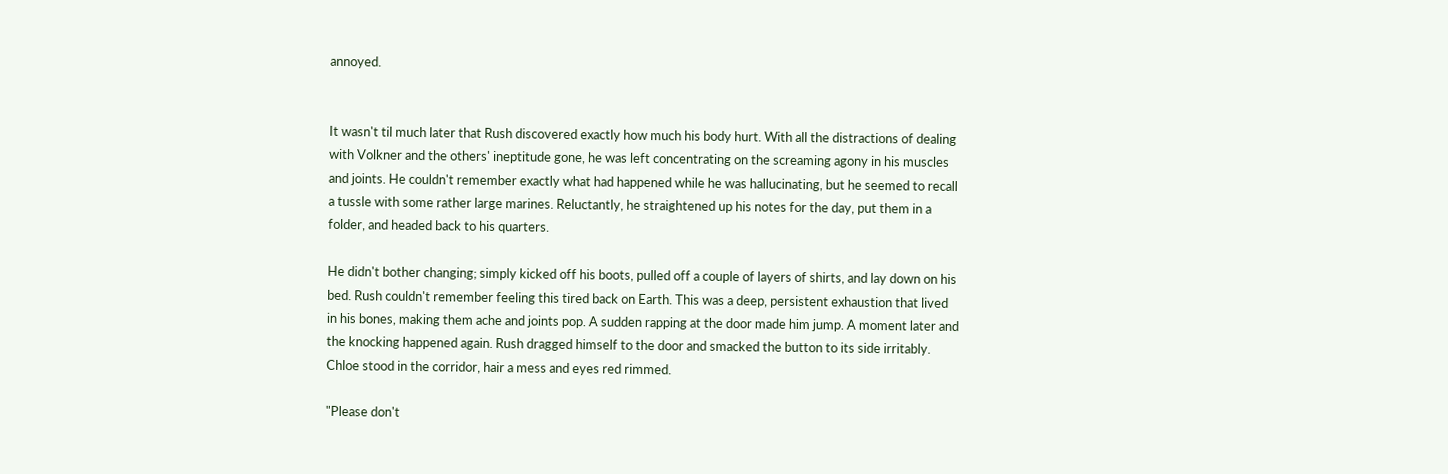annoyed.


It wasn't til much later that Rush discovered exactly how much his body hurt. With all the distractions of dealing with Volkner and the others' ineptitude gone, he was left concentrating on the screaming agony in his muscles and joints. He couldn't remember exactly what had happened while he was hallucinating, but he seemed to recall a tussle with some rather large marines. Reluctantly, he straightened up his notes for the day, put them in a folder, and headed back to his quarters.

He didn't bother changing; simply kicked off his boots, pulled off a couple of layers of shirts, and lay down on his bed. Rush couldn't remember feeling this tired back on Earth. This was a deep, persistent exhaustion that lived in his bones, making them ache and joints pop. A sudden rapping at the door made him jump. A moment later and the knocking happened again. Rush dragged himself to the door and smacked the button to its side irritably. Chloe stood in the corridor, hair a mess and eyes red rimmed.

"Please don't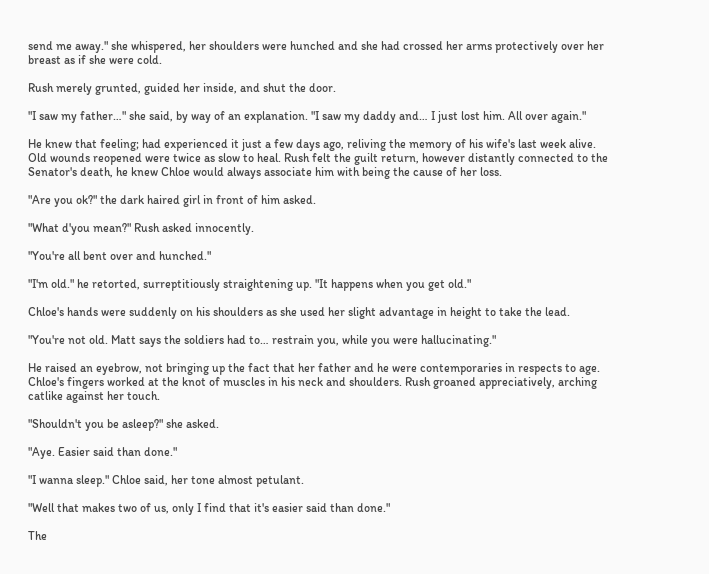send me away." she whispered, her shoulders were hunched and she had crossed her arms protectively over her breast as if she were cold.

Rush merely grunted, guided her inside, and shut the door.

"I saw my father…" she said, by way of an explanation. "I saw my daddy and… I just lost him. All over again."

He knew that feeling; had experienced it just a few days ago, reliving the memory of his wife's last week alive. Old wounds reopened were twice as slow to heal. Rush felt the guilt return, however distantly connected to the Senator's death, he knew Chloe would always associate him with being the cause of her loss.

"Are you ok?" the dark haired girl in front of him asked.

"What d'you mean?" Rush asked innocently.

"You're all bent over and hunched."

"I'm old." he retorted, surreptitiously straightening up. "It happens when you get old."

Chloe's hands were suddenly on his shoulders as she used her slight advantage in height to take the lead.

"You're not old. Matt says the soldiers had to… restrain you, while you were hallucinating."

He raised an eyebrow, not bringing up the fact that her father and he were contemporaries in respects to age. Chloe's fingers worked at the knot of muscles in his neck and shoulders. Rush groaned appreciatively, arching catlike against her touch.

"Shouldn't you be asleep?" she asked.

"Aye. Easier said than done."

"I wanna sleep." Chloe said, her tone almost petulant.

"Well that makes two of us, only I find that it's easier said than done."

The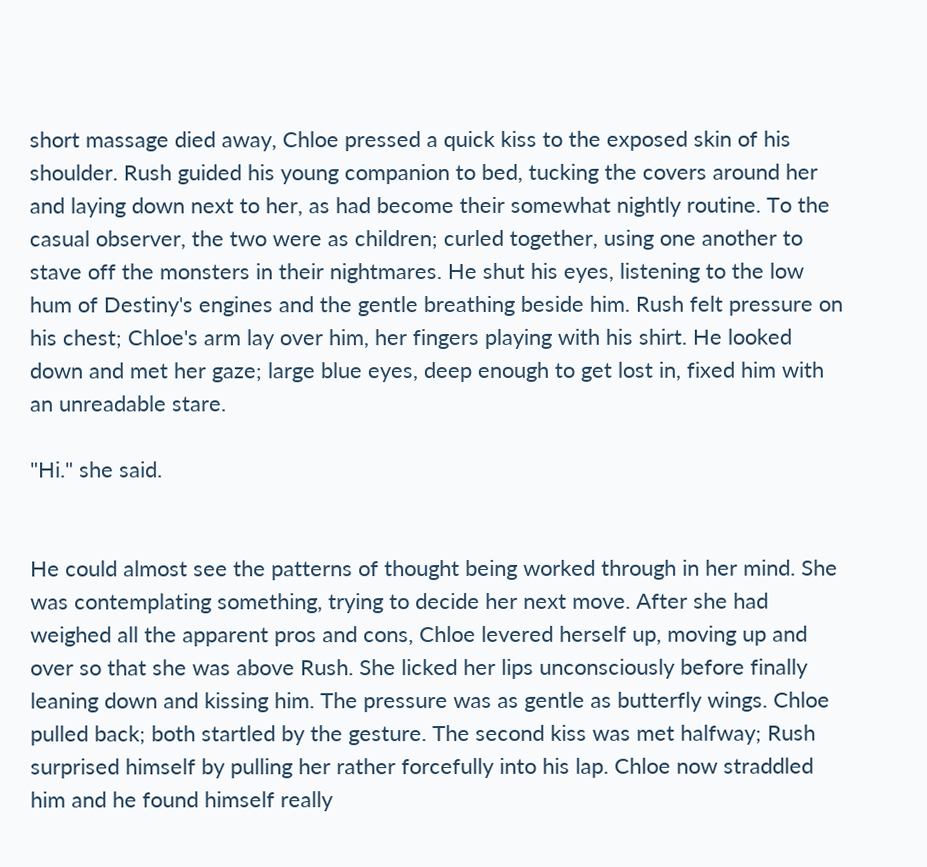short massage died away, Chloe pressed a quick kiss to the exposed skin of his shoulder. Rush guided his young companion to bed, tucking the covers around her and laying down next to her, as had become their somewhat nightly routine. To the casual observer, the two were as children; curled together, using one another to stave off the monsters in their nightmares. He shut his eyes, listening to the low hum of Destiny's engines and the gentle breathing beside him. Rush felt pressure on his chest; Chloe's arm lay over him, her fingers playing with his shirt. He looked down and met her gaze; large blue eyes, deep enough to get lost in, fixed him with an unreadable stare.

"Hi." she said.


He could almost see the patterns of thought being worked through in her mind. She was contemplating something, trying to decide her next move. After she had weighed all the apparent pros and cons, Chloe levered herself up, moving up and over so that she was above Rush. She licked her lips unconsciously before finally leaning down and kissing him. The pressure was as gentle as butterfly wings. Chloe pulled back; both startled by the gesture. The second kiss was met halfway; Rush surprised himself by pulling her rather forcefully into his lap. Chloe now straddled him and he found himself really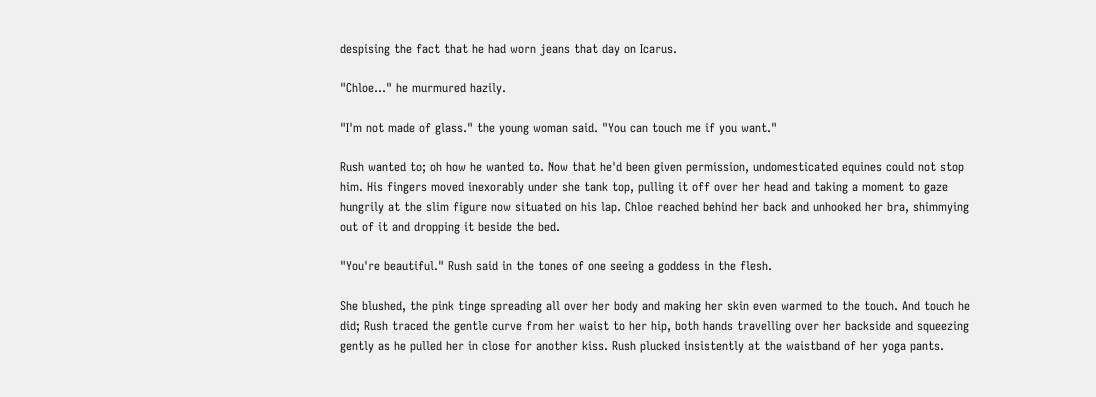despising the fact that he had worn jeans that day on Icarus.

"Chloe…" he murmured hazily.

"I'm not made of glass." the young woman said. "You can touch me if you want."

Rush wanted to; oh how he wanted to. Now that he'd been given permission, undomesticated equines could not stop him. His fingers moved inexorably under she tank top, pulling it off over her head and taking a moment to gaze hungrily at the slim figure now situated on his lap. Chloe reached behind her back and unhooked her bra, shimmying out of it and dropping it beside the bed.

"You're beautiful." Rush said in the tones of one seeing a goddess in the flesh.

She blushed, the pink tinge spreading all over her body and making her skin even warmed to the touch. And touch he did; Rush traced the gentle curve from her waist to her hip, both hands travelling over her backside and squeezing gently as he pulled her in close for another kiss. Rush plucked insistently at the waistband of her yoga pants.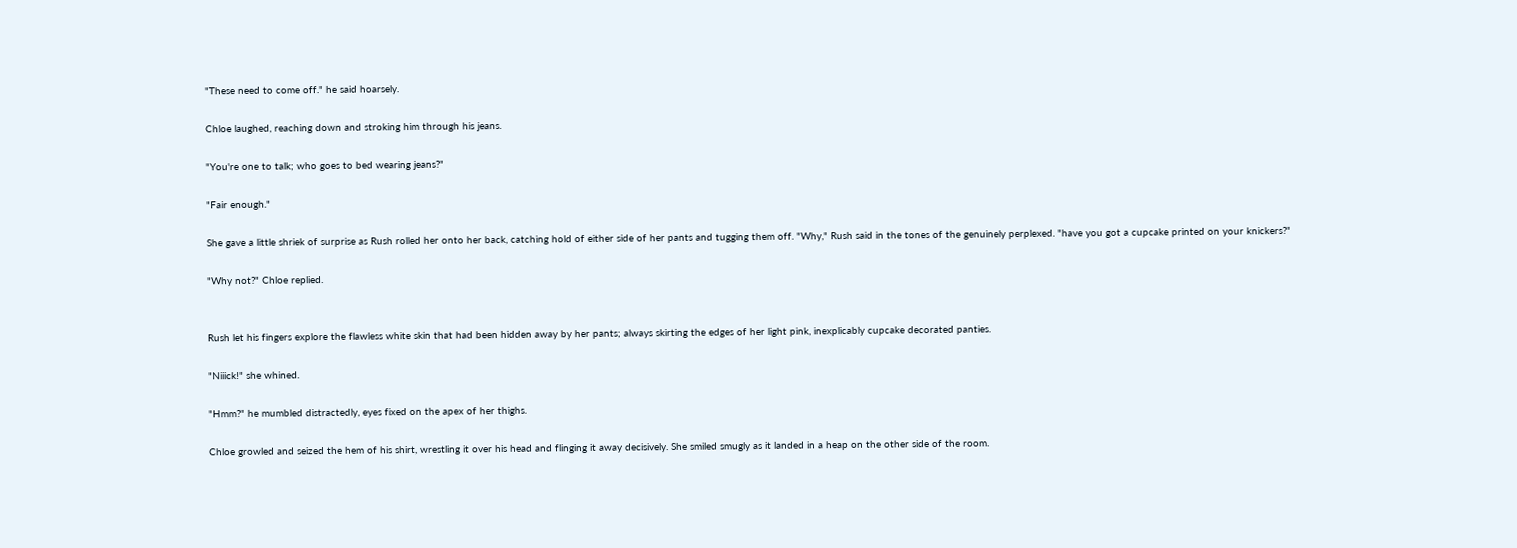"These need to come off." he said hoarsely.

Chloe laughed, reaching down and stroking him through his jeans.

"You're one to talk; who goes to bed wearing jeans?"

"Fair enough."

She gave a little shriek of surprise as Rush rolled her onto her back, catching hold of either side of her pants and tugging them off. "Why," Rush said in the tones of the genuinely perplexed. "have you got a cupcake printed on your knickers?"

"Why not?" Chloe replied.


Rush let his fingers explore the flawless white skin that had been hidden away by her pants; always skirting the edges of her light pink, inexplicably cupcake decorated panties.

"Niiick!" she whined.

"Hmm?" he mumbled distractedly, eyes fixed on the apex of her thighs.

Chloe growled and seized the hem of his shirt, wrestling it over his head and flinging it away decisively. She smiled smugly as it landed in a heap on the other side of the room.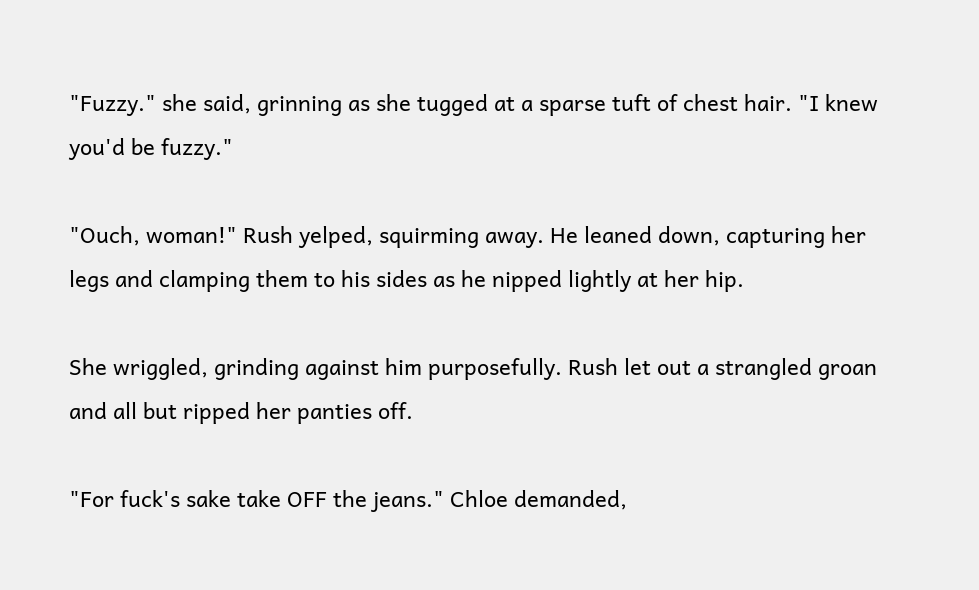"Fuzzy." she said, grinning as she tugged at a sparse tuft of chest hair. "I knew you'd be fuzzy."

"Ouch, woman!" Rush yelped, squirming away. He leaned down, capturing her legs and clamping them to his sides as he nipped lightly at her hip.

She wriggled, grinding against him purposefully. Rush let out a strangled groan and all but ripped her panties off.

"For fuck's sake take OFF the jeans." Chloe demanded,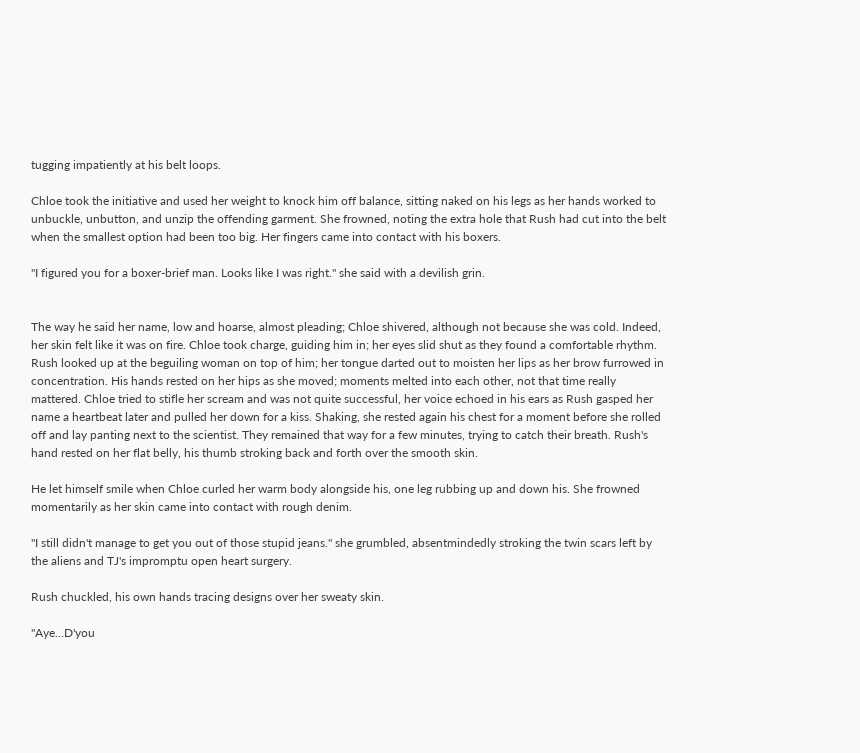tugging impatiently at his belt loops.

Chloe took the initiative and used her weight to knock him off balance, sitting naked on his legs as her hands worked to unbuckle, unbutton, and unzip the offending garment. She frowned, noting the extra hole that Rush had cut into the belt when the smallest option had been too big. Her fingers came into contact with his boxers.

"I figured you for a boxer-brief man. Looks like I was right." she said with a devilish grin.


The way he said her name, low and hoarse, almost pleading; Chloe shivered, although not because she was cold. Indeed, her skin felt like it was on fire. Chloe took charge, guiding him in; her eyes slid shut as they found a comfortable rhythm. Rush looked up at the beguiling woman on top of him; her tongue darted out to moisten her lips as her brow furrowed in concentration. His hands rested on her hips as she moved; moments melted into each other, not that time really mattered. Chloe tried to stifle her scream and was not quite successful, her voice echoed in his ears as Rush gasped her name a heartbeat later and pulled her down for a kiss. Shaking, she rested again his chest for a moment before she rolled off and lay panting next to the scientist. They remained that way for a few minutes, trying to catch their breath. Rush's hand rested on her flat belly, his thumb stroking back and forth over the smooth skin.

He let himself smile when Chloe curled her warm body alongside his, one leg rubbing up and down his. She frowned momentarily as her skin came into contact with rough denim.

"I still didn't manage to get you out of those stupid jeans." she grumbled, absentmindedly stroking the twin scars left by the aliens and TJ's impromptu open heart surgery.

Rush chuckled, his own hands tracing designs over her sweaty skin.

"Aye…D'you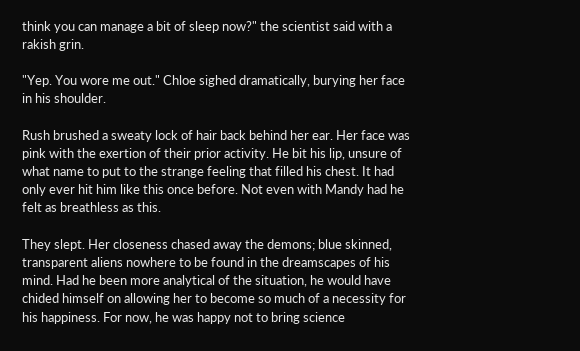think you can manage a bit of sleep now?" the scientist said with a rakish grin.

"Yep. You wore me out." Chloe sighed dramatically, burying her face in his shoulder.

Rush brushed a sweaty lock of hair back behind her ear. Her face was pink with the exertion of their prior activity. He bit his lip, unsure of what name to put to the strange feeling that filled his chest. It had only ever hit him like this once before. Not even with Mandy had he felt as breathless as this.

They slept. Her closeness chased away the demons; blue skinned, transparent aliens nowhere to be found in the dreamscapes of his mind. Had he been more analytical of the situation, he would have chided himself on allowing her to become so much of a necessity for his happiness. For now, he was happy not to bring science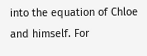into the equation of Chloe and himself. For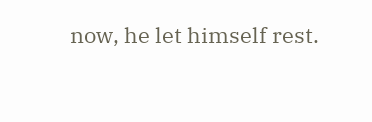now, he let himself rest.